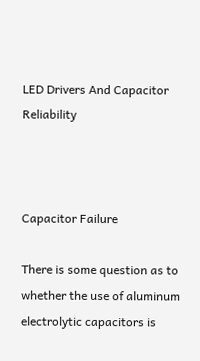LED Drivers And Capacitor Reliability



Capacitor Failure

There is some question as to whether the use of aluminum electrolytic capacitors is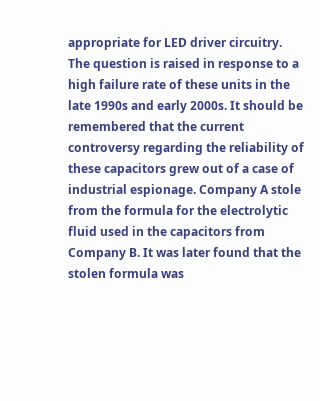appropriate for LED driver circuitry. The question is raised in response to a high failure rate of these units in the late 1990s and early 2000s. It should be remembered that the current controversy regarding the reliability of these capacitors grew out of a case of industrial espionage. Company A stole from the formula for the electrolytic fluid used in the capacitors from Company B. It was later found that the stolen formula was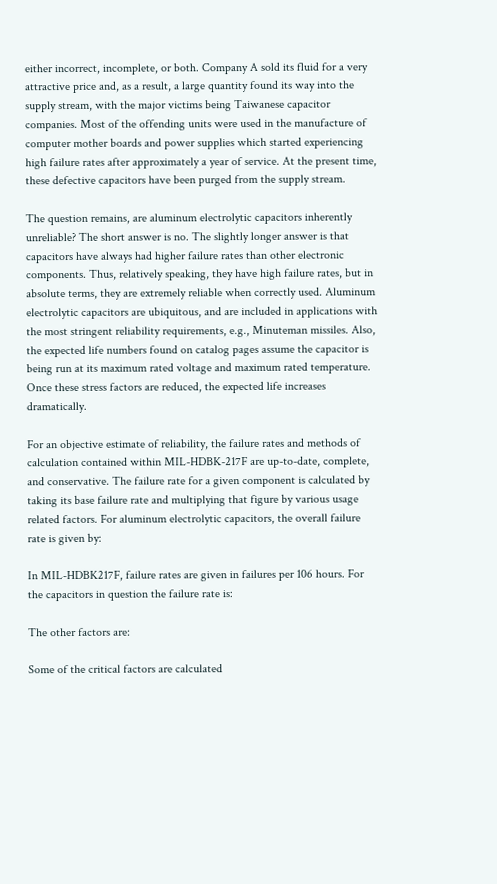either incorrect, incomplete, or both. Company A sold its fluid for a very attractive price and, as a result, a large quantity found its way into the supply stream, with the major victims being Taiwanese capacitor companies. Most of the offending units were used in the manufacture of computer mother boards and power supplies which started experiencing high failure rates after approximately a year of service. At the present time, these defective capacitors have been purged from the supply stream.

The question remains, are aluminum electrolytic capacitors inherently unreliable? The short answer is no. The slightly longer answer is that capacitors have always had higher failure rates than other electronic components. Thus, relatively speaking, they have high failure rates, but in absolute terms, they are extremely reliable when correctly used. Aluminum electrolytic capacitors are ubiquitous, and are included in applications with the most stringent reliability requirements, e.g., Minuteman missiles. Also, the expected life numbers found on catalog pages assume the capacitor is being run at its maximum rated voltage and maximum rated temperature. Once these stress factors are reduced, the expected life increases dramatically.

For an objective estimate of reliability, the failure rates and methods of calculation contained within MIL-HDBK-217F are up-to-date, complete, and conservative. The failure rate for a given component is calculated by taking its base failure rate and multiplying that figure by various usage related factors. For aluminum electrolytic capacitors, the overall failure rate is given by:

In MIL-HDBK217F, failure rates are given in failures per 106 hours. For the capacitors in question the failure rate is:

The other factors are:

Some of the critical factors are calculated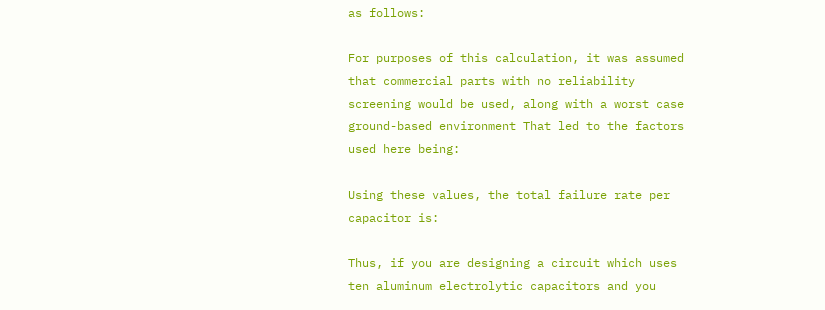as follows:

For purposes of this calculation, it was assumed that commercial parts with no reliability screening would be used, along with a worst case ground-based environment That led to the factors used here being:

Using these values, the total failure rate per capacitor is:

Thus, if you are designing a circuit which uses ten aluminum electrolytic capacitors and you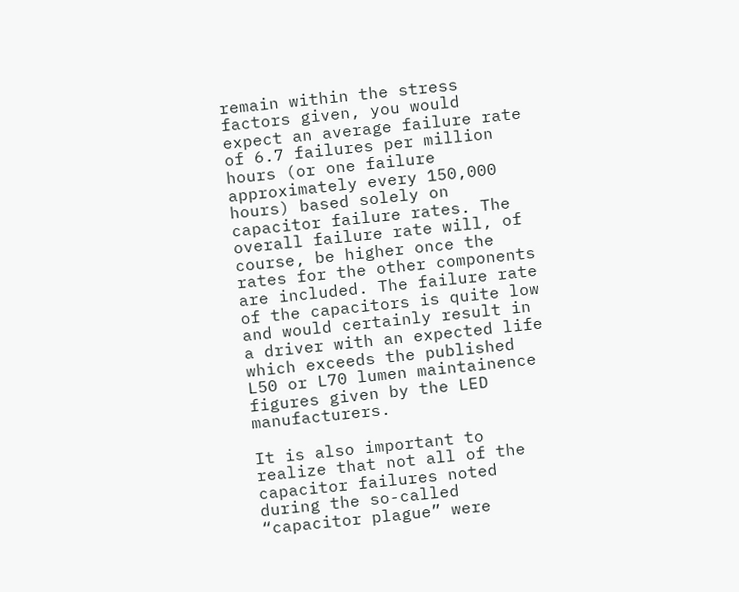remain within the stress factors given, you would expect an average failure rate of 6.7 failures per million hours (or one failure approximately every 150,000 hours) based solely on capacitor failure rates. The overall failure rate will, of course, be higher once the rates for the other components are included. The failure rate of the capacitors is quite low and would certainly result in a driver with an expected life which exceeds the published L50 or L70 lumen maintainence figures given by the LED manufacturers.

It is also important to realize that not all of the capacitor failures noted during the so-called “capacitor plague” were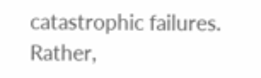catastrophic failures. Rather,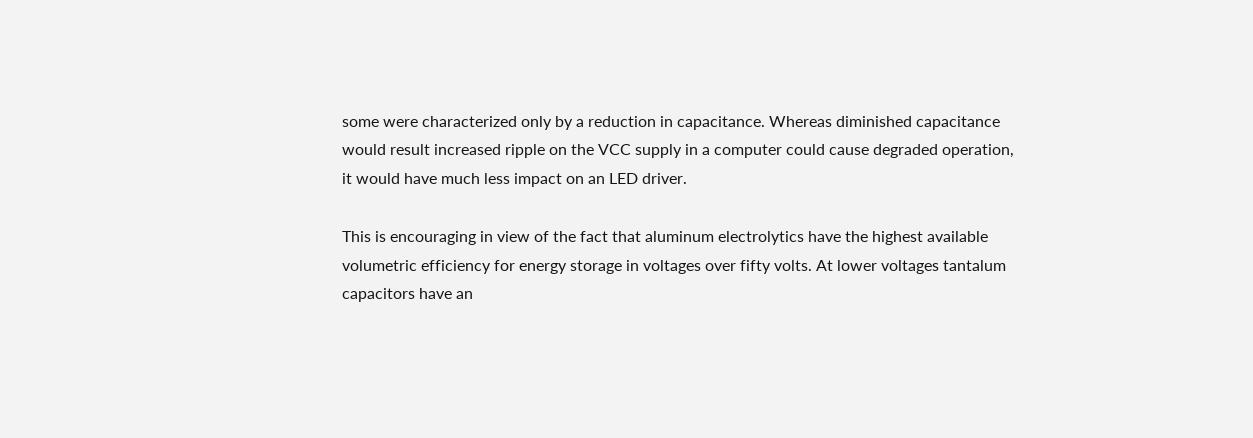some were characterized only by a reduction in capacitance. Whereas diminished capacitance would result increased ripple on the VCC supply in a computer could cause degraded operation, it would have much less impact on an LED driver.

This is encouraging in view of the fact that aluminum electrolytics have the highest available volumetric efficiency for energy storage in voltages over fifty volts. At lower voltages tantalum capacitors have an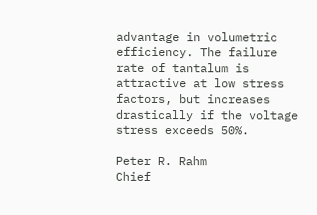advantage in volumetric efficiency. The failure rate of tantalum is attractive at low stress factors, but increases drastically if the voltage stress exceeds 50%.

Peter R. Rahm
Chief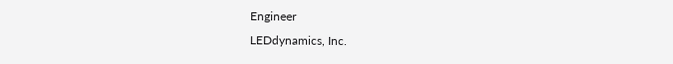Engineer
LEDdynamics, Inc.